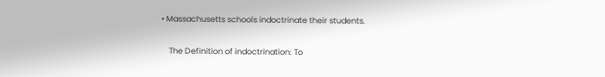• Massachusetts schools indoctrinate their students.

    The Definition of indoctrination: To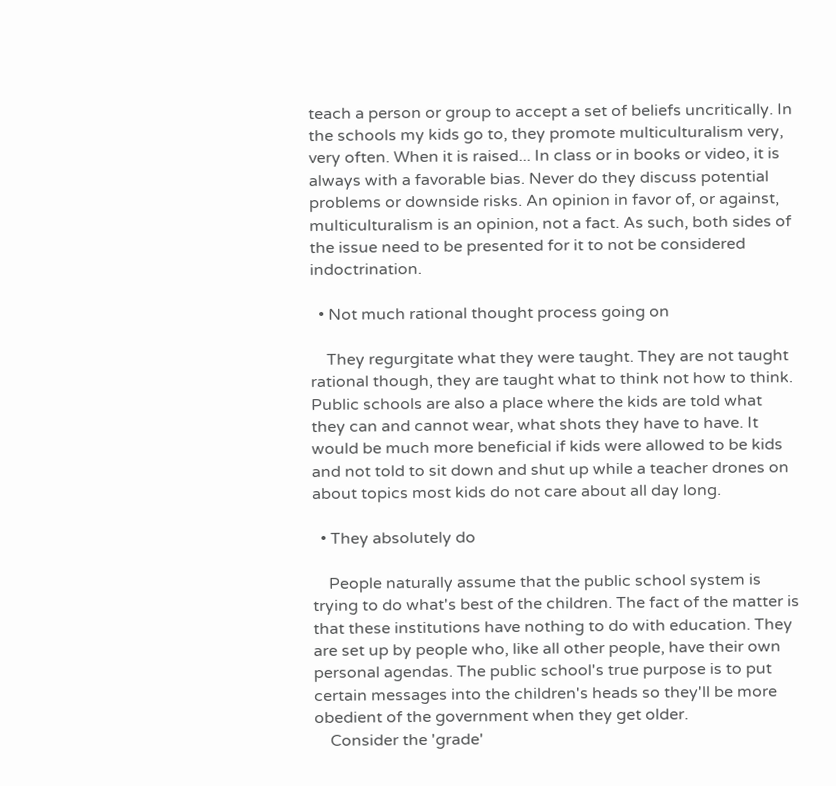teach a person or group to accept a set of beliefs uncritically. In the schools my kids go to, they promote multiculturalism very, very often. When it is raised... In class or in books or video, it is always with a favorable bias. Never do they discuss potential problems or downside risks. An opinion in favor of, or against, multiculturalism is an opinion, not a fact. As such, both sides of the issue need to be presented for it to not be considered indoctrination.

  • Not much rational thought process going on

    They regurgitate what they were taught. They are not taught rational though, they are taught what to think not how to think. Public schools are also a place where the kids are told what they can and cannot wear, what shots they have to have. It would be much more beneficial if kids were allowed to be kids and not told to sit down and shut up while a teacher drones on about topics most kids do not care about all day long.

  • They absolutely do

    People naturally assume that the public school system is trying to do what's best of the children. The fact of the matter is that these institutions have nothing to do with education. They are set up by people who, like all other people, have their own personal agendas. The public school's true purpose is to put certain messages into the children's heads so they'll be more obedient of the government when they get older.
    Consider the 'grade'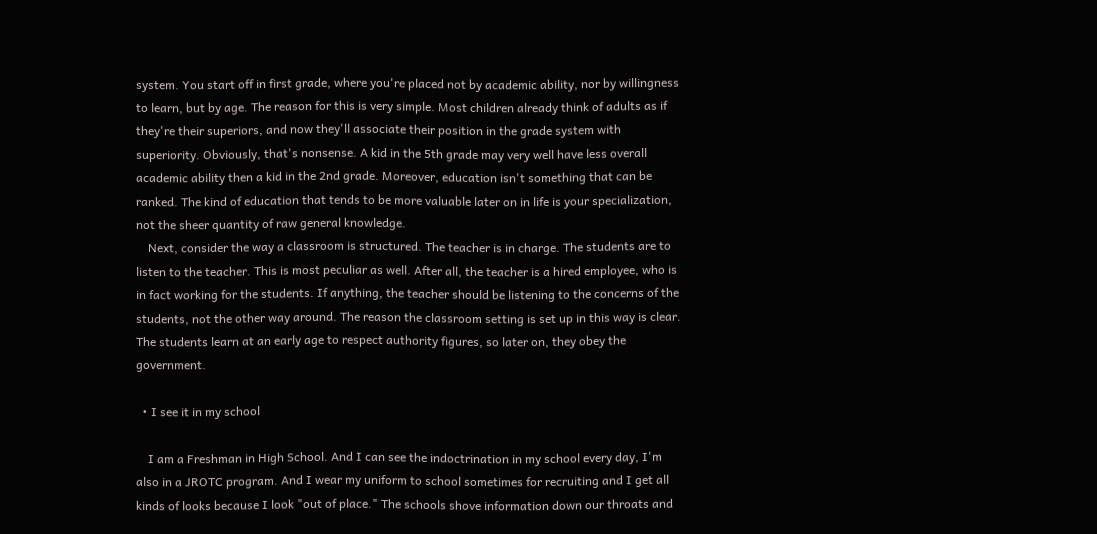system. You start off in first grade, where you're placed not by academic ability, nor by willingness to learn, but by age. The reason for this is very simple. Most children already think of adults as if they're their superiors, and now they'll associate their position in the grade system with superiority. Obviously, that's nonsense. A kid in the 5th grade may very well have less overall academic ability then a kid in the 2nd grade. Moreover, education isn't something that can be ranked. The kind of education that tends to be more valuable later on in life is your specialization, not the sheer quantity of raw general knowledge.
    Next, consider the way a classroom is structured. The teacher is in charge. The students are to listen to the teacher. This is most peculiar as well. After all, the teacher is a hired employee, who is in fact working for the students. If anything, the teacher should be listening to the concerns of the students, not the other way around. The reason the classroom setting is set up in this way is clear. The students learn at an early age to respect authority figures, so later on, they obey the government.

  • I see it in my school

    I am a Freshman in High School. And I can see the indoctrination in my school every day, I'm also in a JROTC program. And I wear my uniform to school sometimes for recruiting and I get all kinds of looks because I look "out of place." The schools shove information down our throats and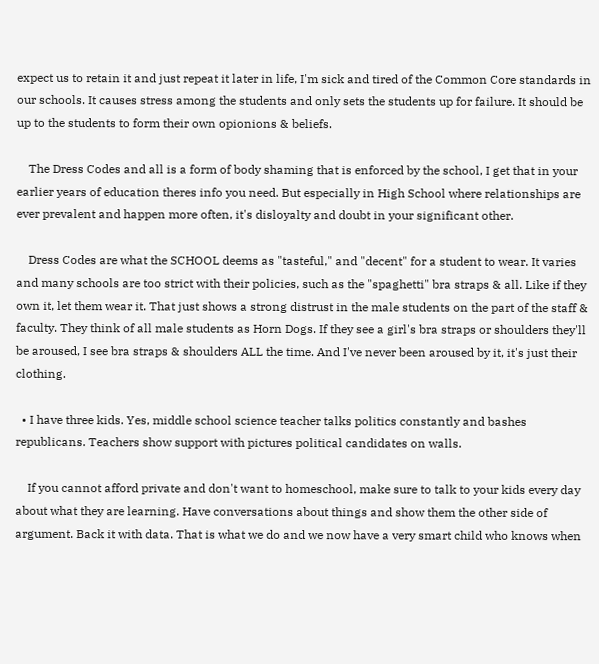expect us to retain it and just repeat it later in life, I'm sick and tired of the Common Core standards in our schools. It causes stress among the students and only sets the students up for failure. It should be up to the students to form their own opionions & beliefs.

    The Dress Codes and all is a form of body shaming that is enforced by the school, I get that in your earlier years of education theres info you need. But especially in High School where relationships are ever prevalent and happen more often, it's disloyalty and doubt in your significant other.

    Dress Codes are what the SCHOOL deems as "tasteful," and "decent" for a student to wear. It varies and many schools are too strict with their policies, such as the "spaghetti" bra straps & all. Like if they own it, let them wear it. That just shows a strong distrust in the male students on the part of the staff & faculty. They think of all male students as Horn Dogs. If they see a girl's bra straps or shoulders they'll be aroused, I see bra straps & shoulders ALL the time. And I've never been aroused by it, it's just their clothing.

  • I have three kids. Yes, middle school science teacher talks politics constantly and bashes republicans. Teachers show support with pictures political candidates on walls.

    If you cannot afford private and don't want to homeschool, make sure to talk to your kids every day about what they are learning. Have conversations about things and show them the other side of argument. Back it with data. That is what we do and we now have a very smart child who knows when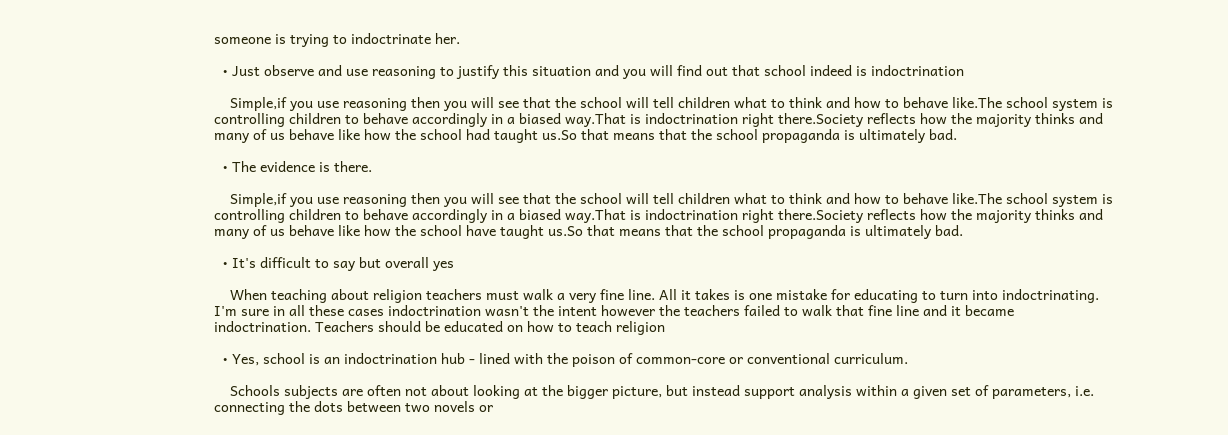someone is trying to indoctrinate her.

  • Just observe and use reasoning to justify this situation and you will find out that school indeed is indoctrination

    Simple,if you use reasoning then you will see that the school will tell children what to think and how to behave like.The school system is controlling children to behave accordingly in a biased way.That is indoctrination right there.Society reflects how the majority thinks and many of us behave like how the school had taught us.So that means that the school propaganda is ultimately bad.

  • The evidence is there.

    Simple,if you use reasoning then you will see that the school will tell children what to think and how to behave like.The school system is controlling children to behave accordingly in a biased way.That is indoctrination right there.Society reflects how the majority thinks and many of us behave like how the school have taught us.So that means that the school propaganda is ultimately bad.

  • It's difficult to say but overall yes

    When teaching about religion teachers must walk a very fine line. All it takes is one mistake for educating to turn into indoctrinating. I'm sure in all these cases indoctrination wasn't the intent however the teachers failed to walk that fine line and it became indoctrination. Teachers should be educated on how to teach religion

  • Yes, school is an indoctrination hub - lined with the poison of common-core or conventional curriculum.

    Schools subjects are often not about looking at the bigger picture, but instead support analysis within a given set of parameters, i.e. connecting the dots between two novels or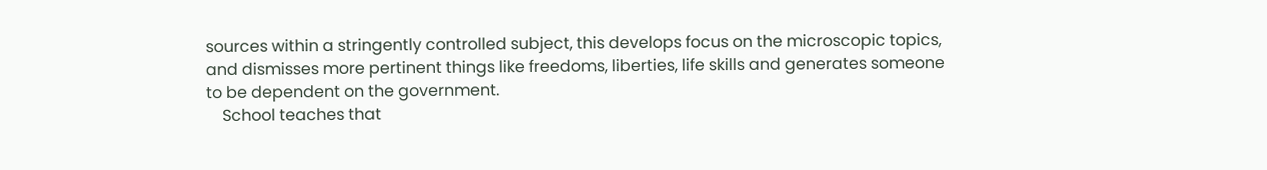sources within a stringently controlled subject, this develops focus on the microscopic topics, and dismisses more pertinent things like freedoms, liberties, life skills and generates someone to be dependent on the government.
    School teaches that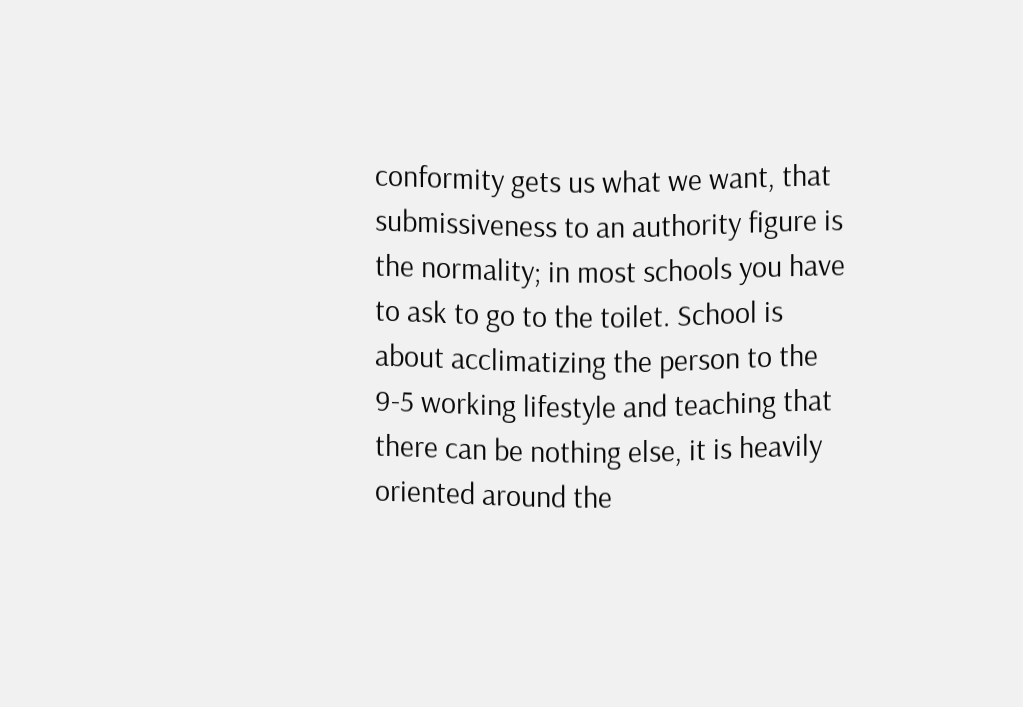conformity gets us what we want, that submissiveness to an authority figure is the normality; in most schools you have to ask to go to the toilet. School is about acclimatizing the person to the 9-5 working lifestyle and teaching that there can be nothing else, it is heavily oriented around the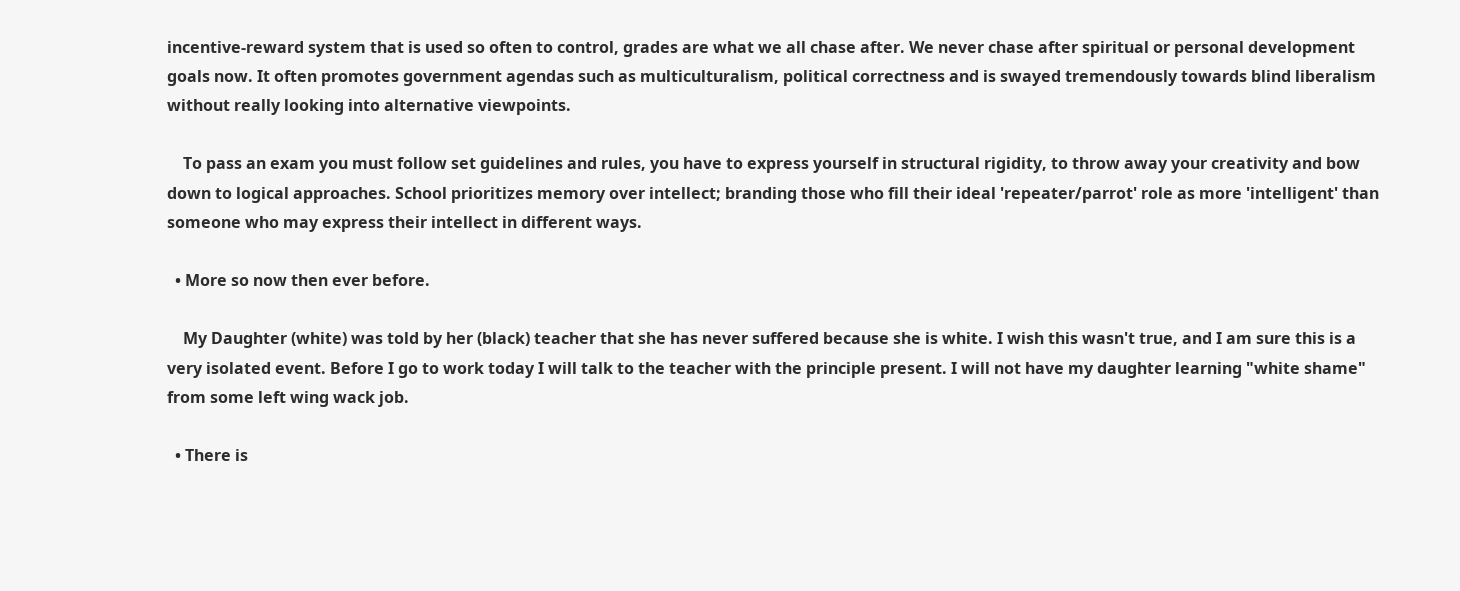incentive-reward system that is used so often to control, grades are what we all chase after. We never chase after spiritual or personal development goals now. It often promotes government agendas such as multiculturalism, political correctness and is swayed tremendously towards blind liberalism without really looking into alternative viewpoints.

    To pass an exam you must follow set guidelines and rules, you have to express yourself in structural rigidity, to throw away your creativity and bow down to logical approaches. School prioritizes memory over intellect; branding those who fill their ideal 'repeater/parrot' role as more 'intelligent' than someone who may express their intellect in different ways.

  • More so now then ever before.

    My Daughter (white) was told by her (black) teacher that she has never suffered because she is white. I wish this wasn't true, and I am sure this is a very isolated event. Before I go to work today I will talk to the teacher with the principle present. I will not have my daughter learning "white shame" from some left wing wack job.

  • There is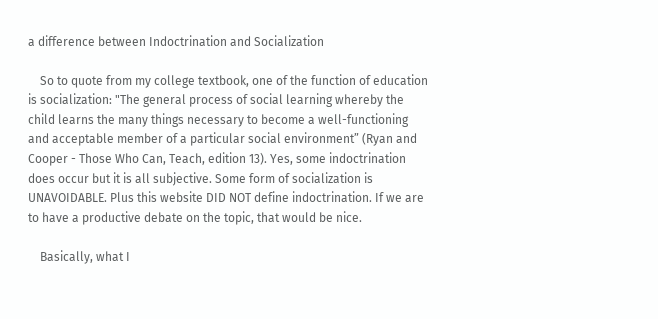a difference between Indoctrination and Socialization

    So to quote from my college textbook, one of the function of education is socialization: "The general process of social learning whereby the child learns the many things necessary to become a well-functioning and acceptable member of a particular social environment” (Ryan and Cooper - Those Who Can, Teach, edition 13). Yes, some indoctrination does occur but it is all subjective. Some form of socialization is UNAVOIDABLE. Plus this website DID NOT define indoctrination. If we are to have a productive debate on the topic, that would be nice.

    Basically, what I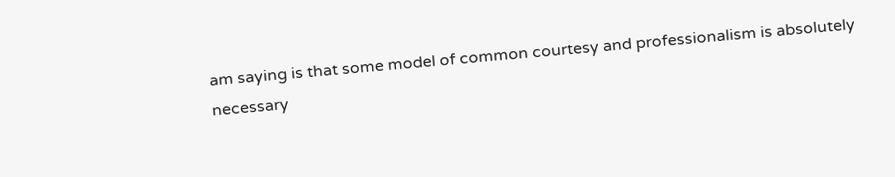am saying is that some model of common courtesy and professionalism is absolutely necessary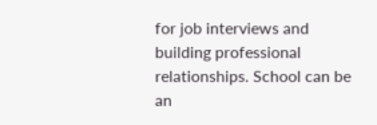for job interviews and building professional relationships. School can be an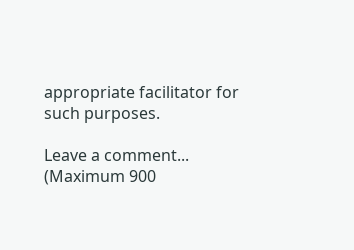appropriate facilitator for such purposes.

Leave a comment...
(Maximum 900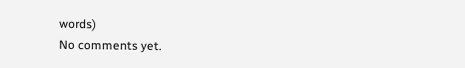words)
No comments yet.